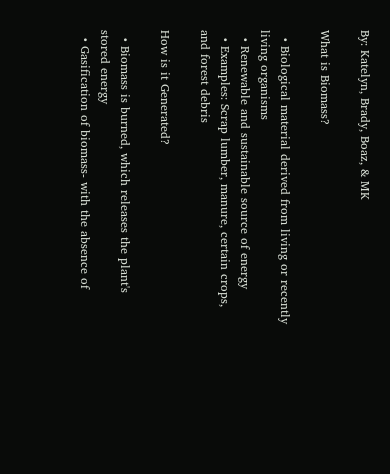By: Katelyn, Brady, Boaz, & MK

What is Biomass?

  • Biological material derived from living or recently living organisms
  • Renewable and sustainable source of energy
  • Examples: Scrap lumber, manure, certain crops, and forest debris

How is it Generated?

  • Biomass is burned, which releases the plant's stored energy
  • Gasification of biomass- with the absence of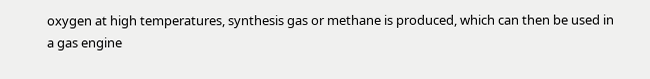oxygen at high temperatures, synthesis gas or methane is produced, which can then be used in a gas engine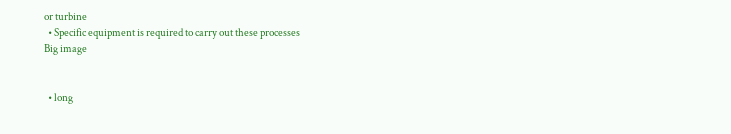or turbine
  • Specific equipment is required to carry out these processes
Big image


  • long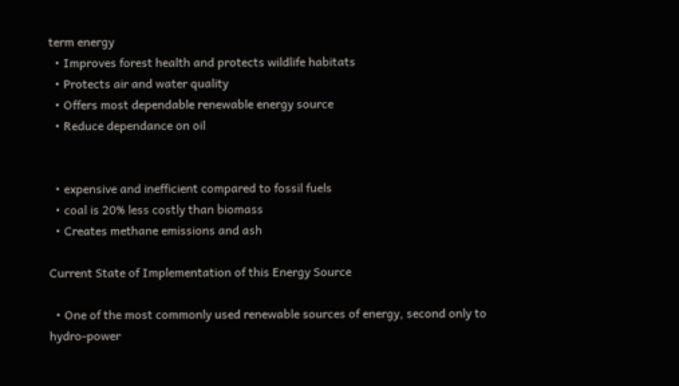term energy
  • Improves forest health and protects wildlife habitats
  • Protects air and water quality
  • Offers most dependable renewable energy source
  • Reduce dependance on oil


  • expensive and inefficient compared to fossil fuels
  • coal is 20% less costly than biomass
  • Creates methane emissions and ash

Current State of Implementation of this Energy Source

  • One of the most commonly used renewable sources of energy, second only to hydro-power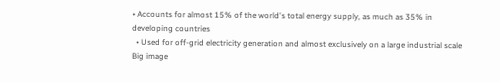• Accounts for almost 15% of the world's total energy supply, as much as 35% in developing countries
  • Used for off-grid electricity generation and almost exclusively on a large industrial scale
Big image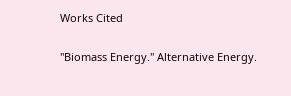Works Cited

"Biomass Energy." Alternative Energy.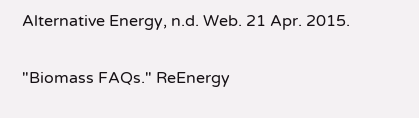Alternative Energy, n.d. Web. 21 Apr. 2015.

"Biomass FAQs." ReEnergy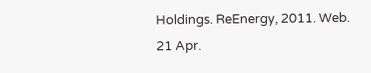Holdings. ReEnergy, 2011. Web. 21 Apr.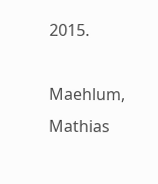2015.

Maehlum, Mathias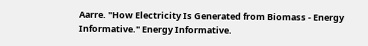Aarre. "How Electricity Is Generated from Biomass - Energy Informative." Energy Informative.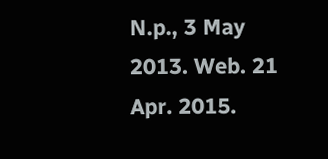N.p., 3 May 2013. Web. 21 Apr. 2015.